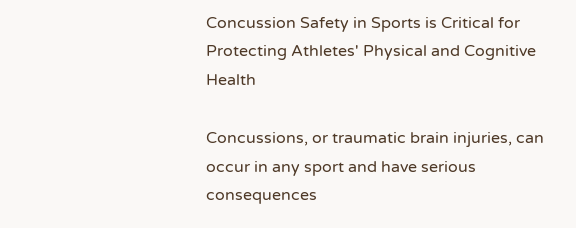Concussion Safety in Sports is Critical for Protecting Athletes' Physical and Cognitive Health

Concussions, or traumatic brain injuries, can occur in any sport and have serious consequences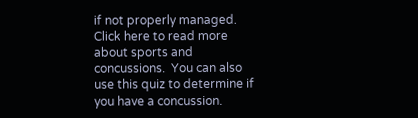if not properly managed.  Click here to read more about sports and concussions.  You can also use this quiz to determine if you have a concussion.